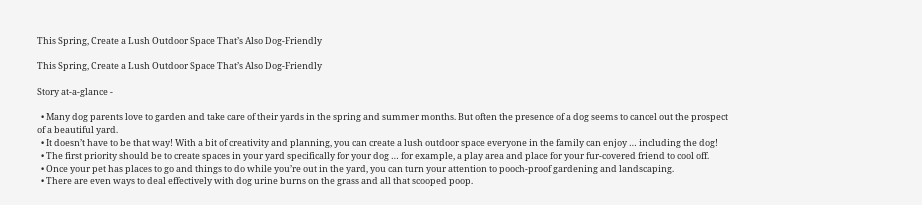This Spring, Create a Lush Outdoor Space That’s Also Dog-Friendly

This Spring, Create a Lush Outdoor Space That’s Also Dog-Friendly

Story at-a-glance -

  • Many dog parents love to garden and take care of their yards in the spring and summer months. But often the presence of a dog seems to cancel out the prospect of a beautiful yard.
  • It doesn’t have to be that way! With a bit of creativity and planning, you can create a lush outdoor space everyone in the family can enjoy … including the dog!
  • The first priority should be to create spaces in your yard specifically for your dog … for example, a play area and place for your fur-covered friend to cool off.
  • Once your pet has places to go and things to do while you’re out in the yard, you can turn your attention to pooch-proof gardening and landscaping.
  • There are even ways to deal effectively with dog urine burns on the grass and all that scooped poop.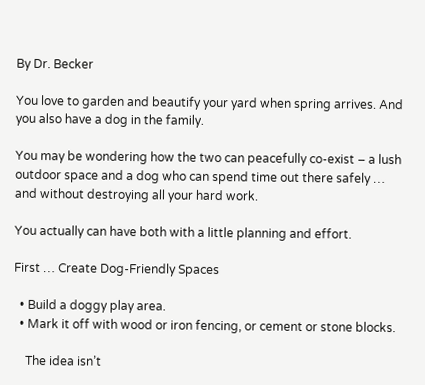By Dr. Becker

You love to garden and beautify your yard when spring arrives. And you also have a dog in the family.

You may be wondering how the two can peacefully co-exist – a lush outdoor space and a dog who can spend time out there safely … and without destroying all your hard work.

You actually can have both with a little planning and effort.

First … Create Dog-Friendly Spaces

  • Build a doggy play area.
  • Mark it off with wood or iron fencing, or cement or stone blocks.

    The idea isn’t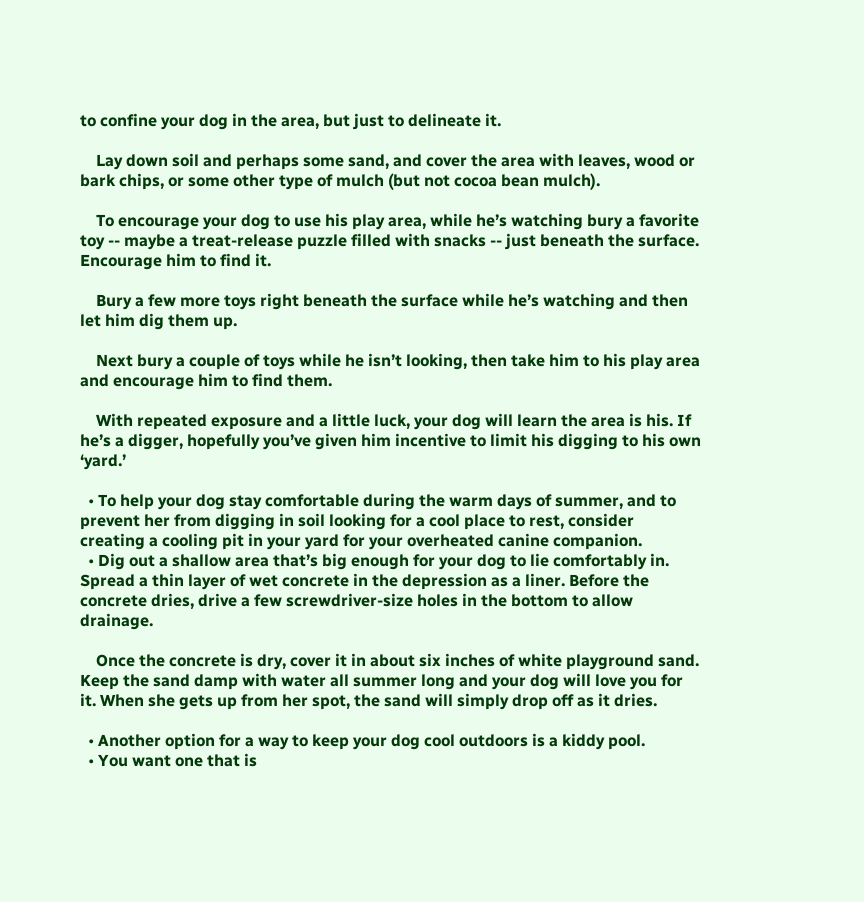to confine your dog in the area, but just to delineate it.

    Lay down soil and perhaps some sand, and cover the area with leaves, wood or bark chips, or some other type of mulch (but not cocoa bean mulch).

    To encourage your dog to use his play area, while he’s watching bury a favorite toy -- maybe a treat-release puzzle filled with snacks -- just beneath the surface. Encourage him to find it.

    Bury a few more toys right beneath the surface while he’s watching and then let him dig them up.

    Next bury a couple of toys while he isn’t looking, then take him to his play area and encourage him to find them.

    With repeated exposure and a little luck, your dog will learn the area is his. If he’s a digger, hopefully you’ve given him incentive to limit his digging to his own ‘yard.’

  • To help your dog stay comfortable during the warm days of summer, and to prevent her from digging in soil looking for a cool place to rest, consider creating a cooling pit in your yard for your overheated canine companion.
  • Dig out a shallow area that’s big enough for your dog to lie comfortably in. Spread a thin layer of wet concrete in the depression as a liner. Before the concrete dries, drive a few screwdriver-size holes in the bottom to allow drainage.

    Once the concrete is dry, cover it in about six inches of white playground sand. Keep the sand damp with water all summer long and your dog will love you for it. When she gets up from her spot, the sand will simply drop off as it dries.

  • Another option for a way to keep your dog cool outdoors is a kiddy pool.
  • You want one that is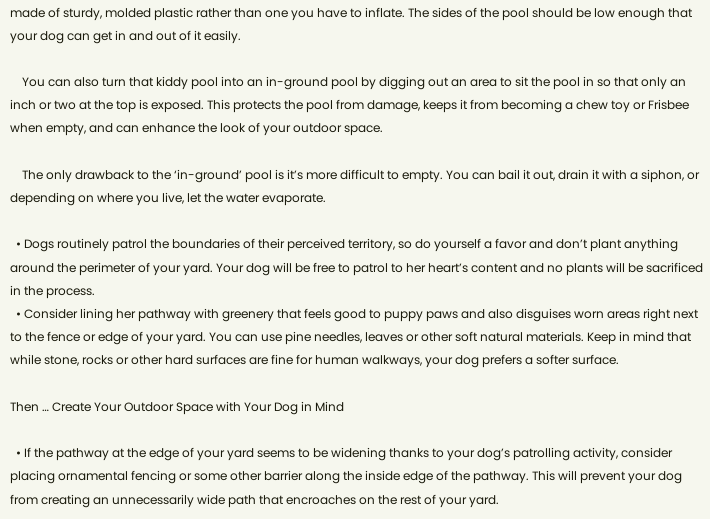made of sturdy, molded plastic rather than one you have to inflate. The sides of the pool should be low enough that your dog can get in and out of it easily.

    You can also turn that kiddy pool into an in-ground pool by digging out an area to sit the pool in so that only an inch or two at the top is exposed. This protects the pool from damage, keeps it from becoming a chew toy or Frisbee when empty, and can enhance the look of your outdoor space.

    The only drawback to the ‘in-ground’ pool is it’s more difficult to empty. You can bail it out, drain it with a siphon, or depending on where you live, let the water evaporate.

  • Dogs routinely patrol the boundaries of their perceived territory, so do yourself a favor and don’t plant anything around the perimeter of your yard. Your dog will be free to patrol to her heart’s content and no plants will be sacrificed in the process.
  • Consider lining her pathway with greenery that feels good to puppy paws and also disguises worn areas right next to the fence or edge of your yard. You can use pine needles, leaves or other soft natural materials. Keep in mind that while stone, rocks or other hard surfaces are fine for human walkways, your dog prefers a softer surface.

Then … Create Your Outdoor Space with Your Dog in Mind

  • If the pathway at the edge of your yard seems to be widening thanks to your dog’s patrolling activity, consider placing ornamental fencing or some other barrier along the inside edge of the pathway. This will prevent your dog from creating an unnecessarily wide path that encroaches on the rest of your yard.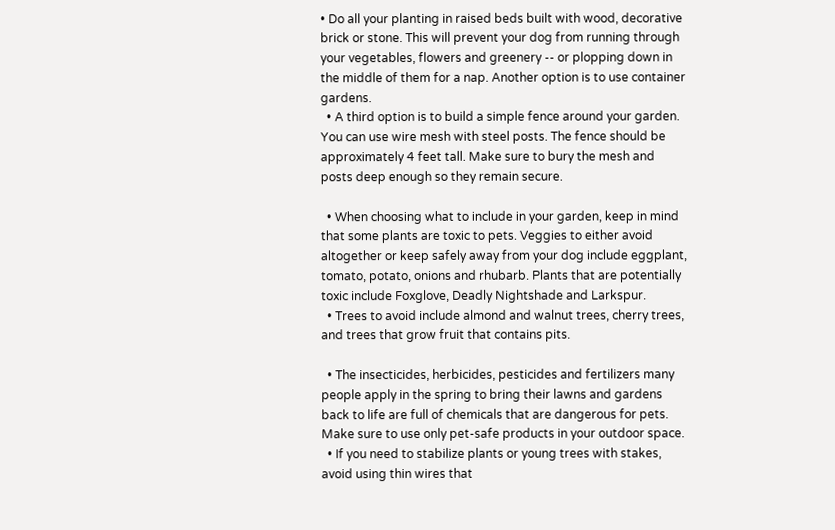• Do all your planting in raised beds built with wood, decorative brick or stone. This will prevent your dog from running through your vegetables, flowers and greenery -- or plopping down in the middle of them for a nap. Another option is to use container gardens.
  • A third option is to build a simple fence around your garden. You can use wire mesh with steel posts. The fence should be approximately 4 feet tall. Make sure to bury the mesh and posts deep enough so they remain secure.

  • When choosing what to include in your garden, keep in mind that some plants are toxic to pets. Veggies to either avoid altogether or keep safely away from your dog include eggplant, tomato, potato, onions and rhubarb. Plants that are potentially toxic include Foxglove, Deadly Nightshade and Larkspur.
  • Trees to avoid include almond and walnut trees, cherry trees, and trees that grow fruit that contains pits.

  • The insecticides, herbicides, pesticides and fertilizers many people apply in the spring to bring their lawns and gardens back to life are full of chemicals that are dangerous for pets. Make sure to use only pet-safe products in your outdoor space.
  • If you need to stabilize plants or young trees with stakes, avoid using thin wires that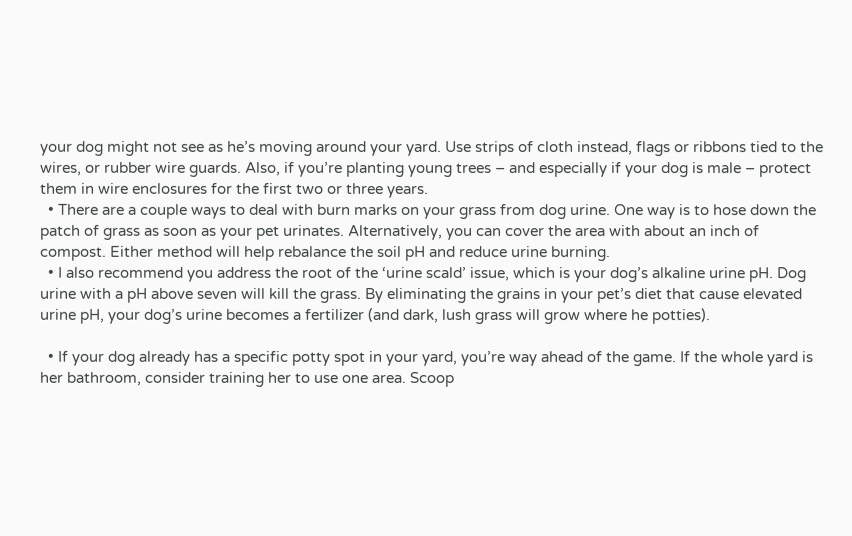your dog might not see as he’s moving around your yard. Use strips of cloth instead, flags or ribbons tied to the wires, or rubber wire guards. Also, if you’re planting young trees – and especially if your dog is male – protect them in wire enclosures for the first two or three years.
  • There are a couple ways to deal with burn marks on your grass from dog urine. One way is to hose down the patch of grass as soon as your pet urinates. Alternatively, you can cover the area with about an inch of compost. Either method will help rebalance the soil pH and reduce urine burning.
  • I also recommend you address the root of the ‘urine scald’ issue, which is your dog’s alkaline urine pH. Dog urine with a pH above seven will kill the grass. By eliminating the grains in your pet’s diet that cause elevated urine pH, your dog’s urine becomes a fertilizer (and dark, lush grass will grow where he potties).

  • If your dog already has a specific potty spot in your yard, you’re way ahead of the game. If the whole yard is her bathroom, consider training her to use one area. Scoop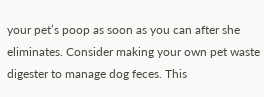your pet’s poop as soon as you can after she eliminates. Consider making your own pet waste digester to manage dog feces. This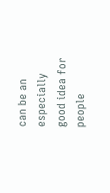can be an especially good idea for people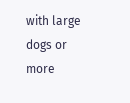with large dogs or more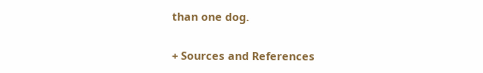than one dog.

+ Sources and References